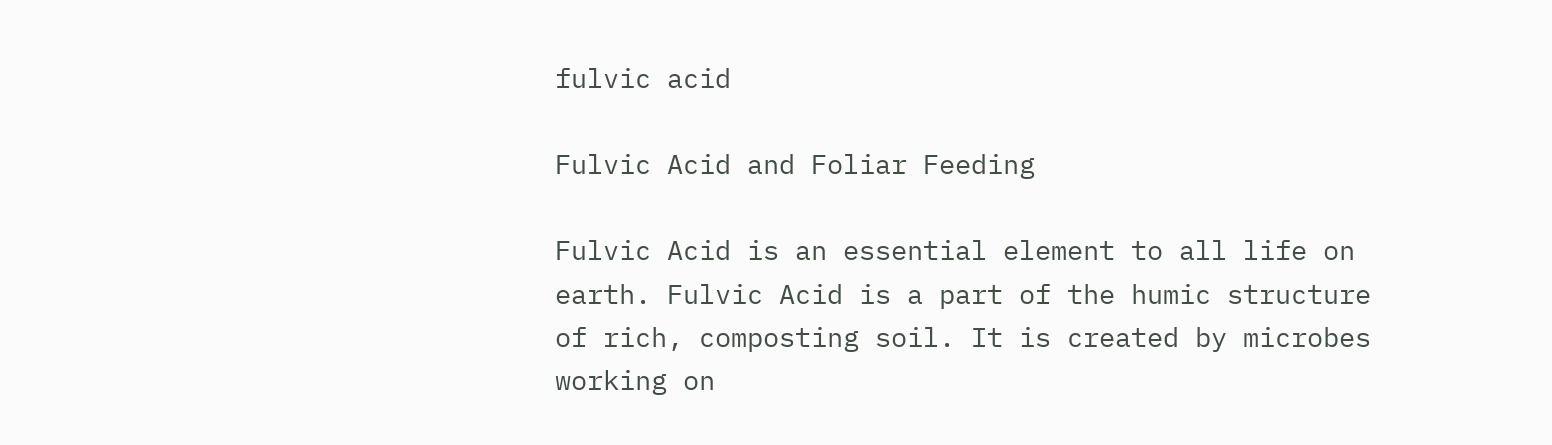fulvic acid

Fulvic Acid and Foliar Feeding

Fulvic Acid is an essential element to all life on earth. Fulvic Acid is a part of the humic structure of rich, composting soil. It is created by microbes working on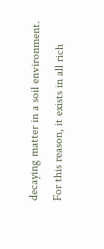decaying matter in a soil environment. For this reason, it exists in all rich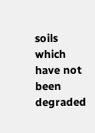soils which have not been degraded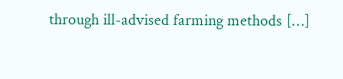through ill-advised farming methods […]